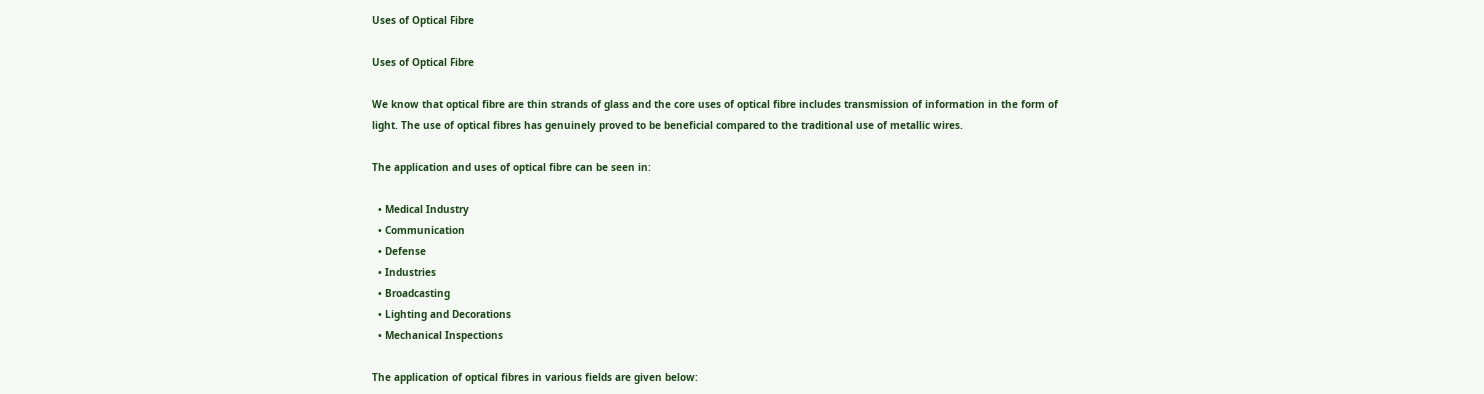Uses of Optical Fibre

Uses of Optical Fibre

We know that optical fibre are thin strands of glass and the core uses of optical fibre includes transmission of information in the form of light. The use of optical fibres has genuinely proved to be beneficial compared to the traditional use of metallic wires.

The application and uses of optical fibre can be seen in:

  • Medical Industry
  • Communication
  • Defense
  • Industries
  • Broadcasting
  • Lighting and Decorations
  • Mechanical Inspections

The application of optical fibres in various fields are given below: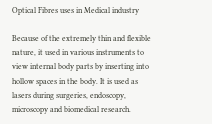Optical Fibres uses in Medical industry

Because of the extremely thin and flexible nature, it used in various instruments to view internal body parts by inserting into hollow spaces in the body. It is used as lasers during surgeries, endoscopy, microscopy and biomedical research.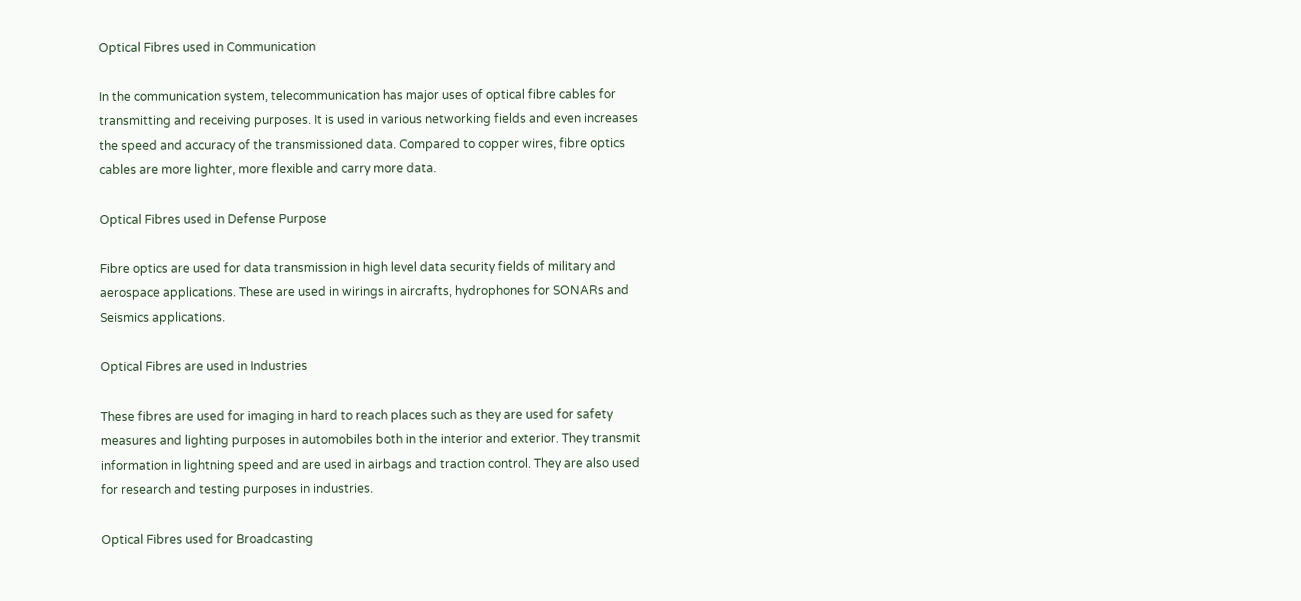Optical Fibres used in Communication

In the communication system, telecommunication has major uses of optical fibre cables for transmitting and receiving purposes. It is used in various networking fields and even increases the speed and accuracy of the transmissioned data. Compared to copper wires, fibre optics cables are more lighter, more flexible and carry more data.

Optical Fibres used in Defense Purpose

Fibre optics are used for data transmission in high level data security fields of military and aerospace applications. These are used in wirings in aircrafts, hydrophones for SONARs and Seismics applications.

Optical Fibres are used in Industries

These fibres are used for imaging in hard to reach places such as they are used for safety measures and lighting purposes in automobiles both in the interior and exterior. They transmit information in lightning speed and are used in airbags and traction control. They are also used for research and testing purposes in industries.

Optical Fibres used for Broadcasting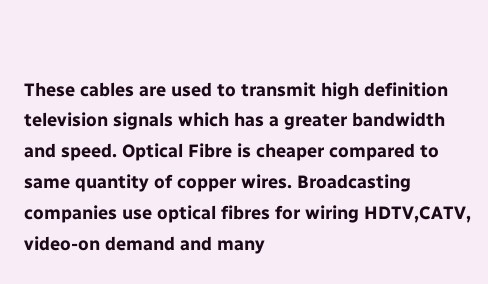These cables are used to transmit high definition television signals which has a greater bandwidth and speed. Optical Fibre is cheaper compared to same quantity of copper wires. Broadcasting companies use optical fibres for wiring HDTV,CATV, video-on demand and many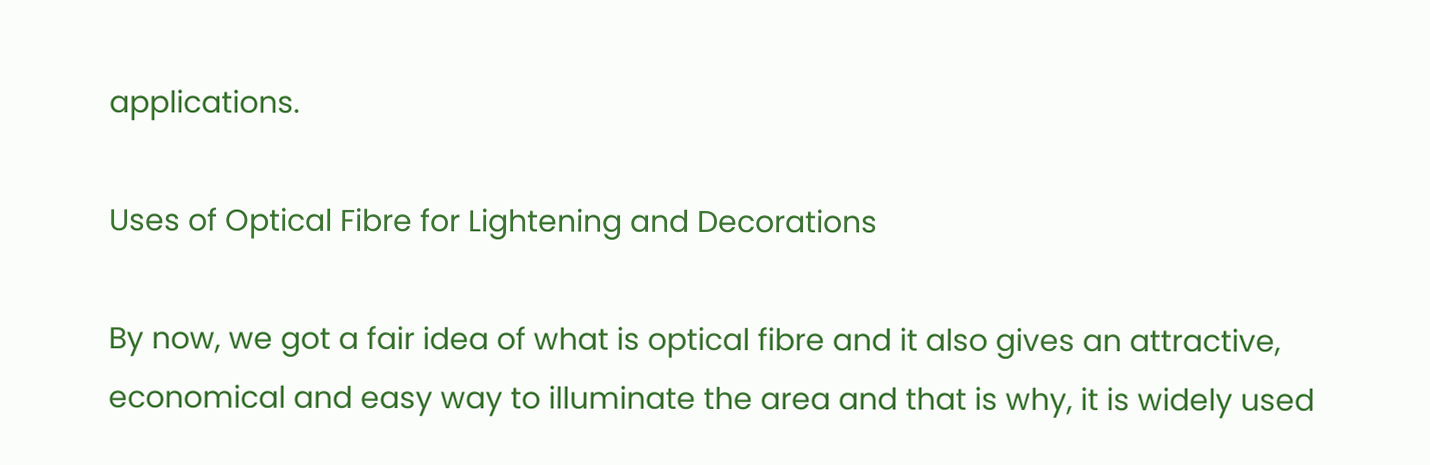applications.

Uses of Optical Fibre for Lightening and Decorations

By now, we got a fair idea of what is optical fibre and it also gives an attractive, economical and easy way to illuminate the area and that is why, it is widely used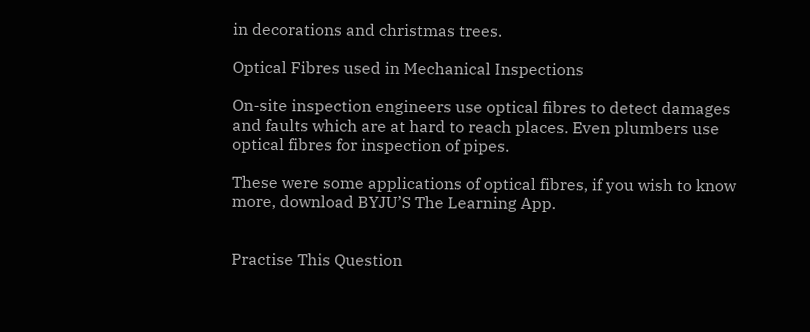in decorations and christmas trees.

Optical Fibres used in Mechanical Inspections

On-site inspection engineers use optical fibres to detect damages and faults which are at hard to reach places. Even plumbers use optical fibres for inspection of pipes.

These were some applications of optical fibres, if you wish to know more, download BYJU’S The Learning App.


Practise This Question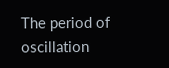The period of oscillation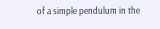of a simple pendulum in the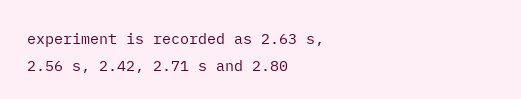experiment is recorded as 2.63 s, 2.56 s, 2.42, 2.71 s and 2.80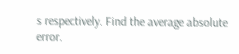s respectively. Find the average absolute error.